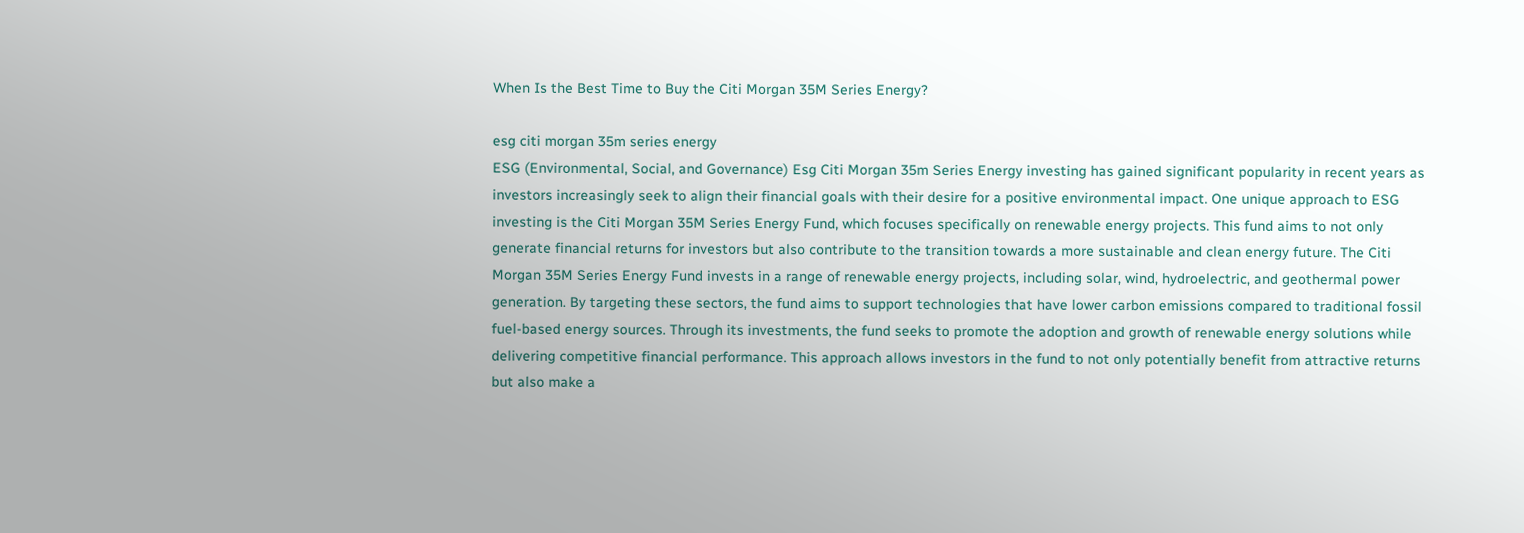When Is the Best Time to Buy the Citi Morgan 35M Series Energy?

esg citi morgan 35m series energy
ESG (Environmental, Social, and Governance) Esg Citi Morgan 35m Series Energy investing has gained significant popularity in recent years as investors increasingly seek to align their financial goals with their desire for a positive environmental impact. One unique approach to ESG investing is the Citi Morgan 35M Series Energy Fund, which focuses specifically on renewable energy projects. This fund aims to not only generate financial returns for investors but also contribute to the transition towards a more sustainable and clean energy future. The Citi Morgan 35M Series Energy Fund invests in a range of renewable energy projects, including solar, wind, hydroelectric, and geothermal power generation. By targeting these sectors, the fund aims to support technologies that have lower carbon emissions compared to traditional fossil fuel-based energy sources. Through its investments, the fund seeks to promote the adoption and growth of renewable energy solutions while delivering competitive financial performance. This approach allows investors in the fund to not only potentially benefit from attractive returns but also make a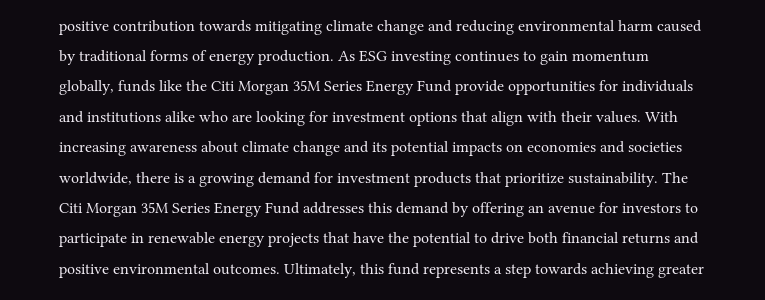positive contribution towards mitigating climate change and reducing environmental harm caused by traditional forms of energy production. As ESG investing continues to gain momentum globally, funds like the Citi Morgan 35M Series Energy Fund provide opportunities for individuals and institutions alike who are looking for investment options that align with their values. With increasing awareness about climate change and its potential impacts on economies and societies worldwide, there is a growing demand for investment products that prioritize sustainability. The Citi Morgan 35M Series Energy Fund addresses this demand by offering an avenue for investors to participate in renewable energy projects that have the potential to drive both financial returns and positive environmental outcomes. Ultimately, this fund represents a step towards achieving greater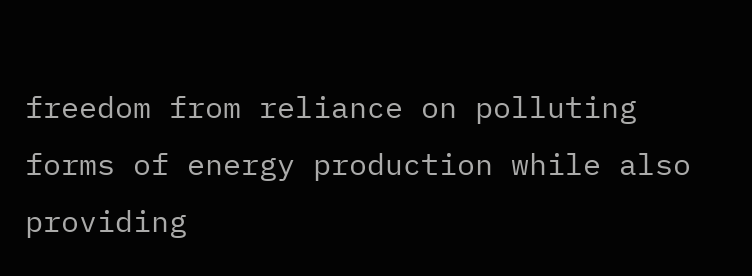freedom from reliance on polluting forms of energy production while also providing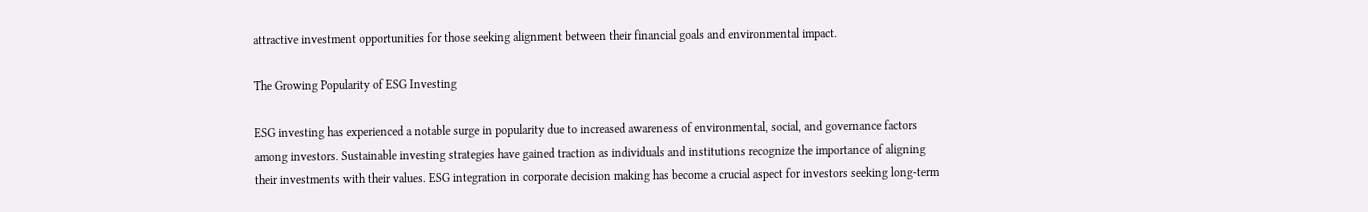attractive investment opportunities for those seeking alignment between their financial goals and environmental impact.

The Growing Popularity of ESG Investing

ESG investing has experienced a notable surge in popularity due to increased awareness of environmental, social, and governance factors among investors. Sustainable investing strategies have gained traction as individuals and institutions recognize the importance of aligning their investments with their values. ESG integration in corporate decision making has become a crucial aspect for investors seeking long-term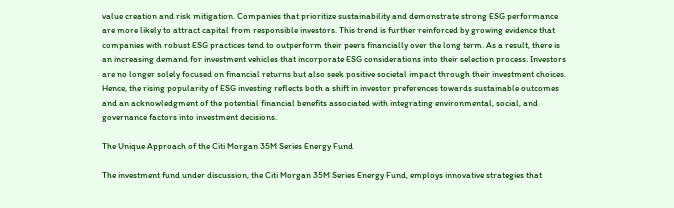value creation and risk mitigation. Companies that prioritize sustainability and demonstrate strong ESG performance are more likely to attract capital from responsible investors. This trend is further reinforced by growing evidence that companies with robust ESG practices tend to outperform their peers financially over the long term. As a result, there is an increasing demand for investment vehicles that incorporate ESG considerations into their selection process. Investors are no longer solely focused on financial returns but also seek positive societal impact through their investment choices. Hence, the rising popularity of ESG investing reflects both a shift in investor preferences towards sustainable outcomes and an acknowledgment of the potential financial benefits associated with integrating environmental, social, and governance factors into investment decisions.

The Unique Approach of the Citi Morgan 35M Series Energy Fund

The investment fund under discussion, the Citi Morgan 35M Series Energy Fund, employs innovative strategies that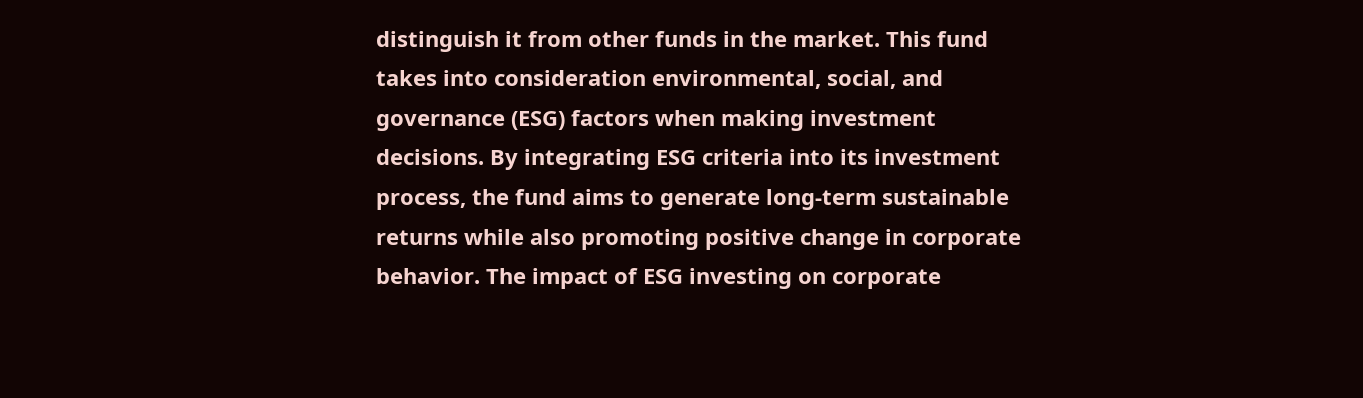distinguish it from other funds in the market. This fund takes into consideration environmental, social, and governance (ESG) factors when making investment decisions. By integrating ESG criteria into its investment process, the fund aims to generate long-term sustainable returns while also promoting positive change in corporate behavior. The impact of ESG investing on corporate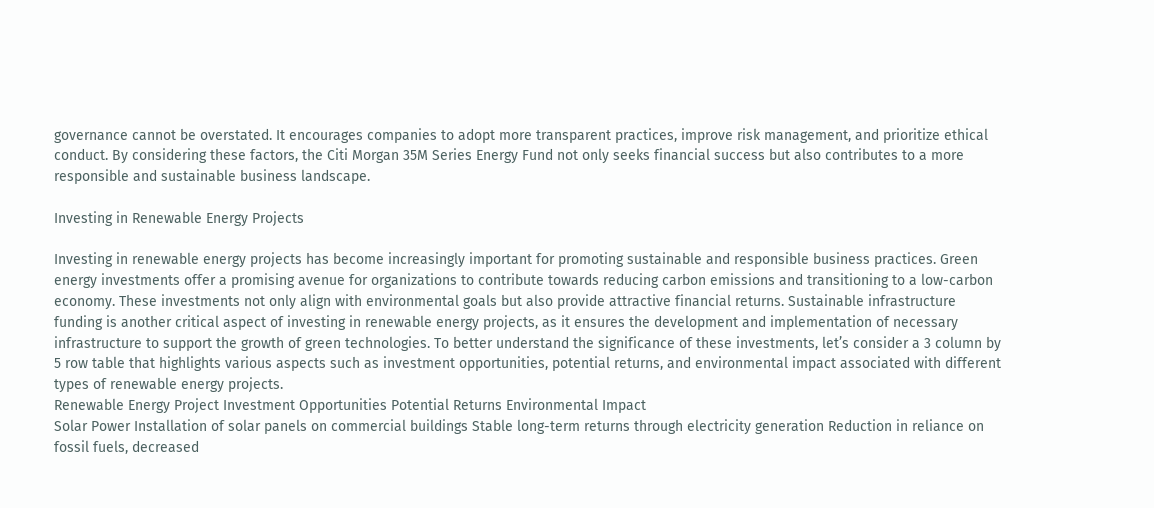governance cannot be overstated. It encourages companies to adopt more transparent practices, improve risk management, and prioritize ethical conduct. By considering these factors, the Citi Morgan 35M Series Energy Fund not only seeks financial success but also contributes to a more responsible and sustainable business landscape.

Investing in Renewable Energy Projects

Investing in renewable energy projects has become increasingly important for promoting sustainable and responsible business practices. Green energy investments offer a promising avenue for organizations to contribute towards reducing carbon emissions and transitioning to a low-carbon economy. These investments not only align with environmental goals but also provide attractive financial returns. Sustainable infrastructure funding is another critical aspect of investing in renewable energy projects, as it ensures the development and implementation of necessary infrastructure to support the growth of green technologies. To better understand the significance of these investments, let’s consider a 3 column by 5 row table that highlights various aspects such as investment opportunities, potential returns, and environmental impact associated with different types of renewable energy projects.
Renewable Energy Project Investment Opportunities Potential Returns Environmental Impact
Solar Power Installation of solar panels on commercial buildings Stable long-term returns through electricity generation Reduction in reliance on fossil fuels, decreased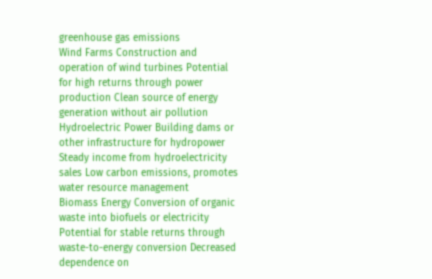greenhouse gas emissions
Wind Farms Construction and operation of wind turbines Potential for high returns through power production Clean source of energy generation without air pollution
Hydroelectric Power Building dams or other infrastructure for hydropower Steady income from hydroelectricity sales Low carbon emissions, promotes water resource management
Biomass Energy Conversion of organic waste into biofuels or electricity Potential for stable returns through waste-to-energy conversion Decreased dependence on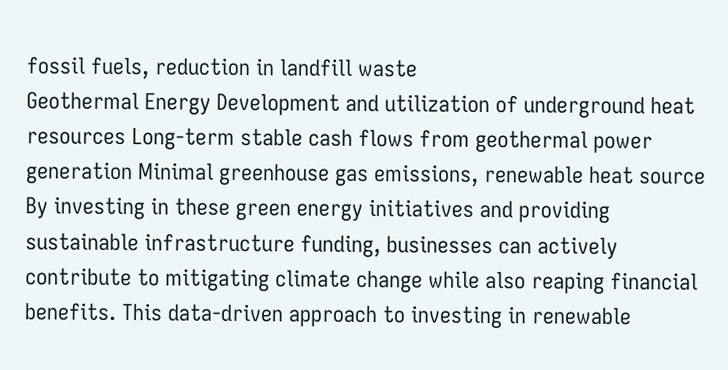fossil fuels, reduction in landfill waste
Geothermal Energy Development and utilization of underground heat resources Long-term stable cash flows from geothermal power generation Minimal greenhouse gas emissions, renewable heat source
By investing in these green energy initiatives and providing sustainable infrastructure funding, businesses can actively contribute to mitigating climate change while also reaping financial benefits. This data-driven approach to investing in renewable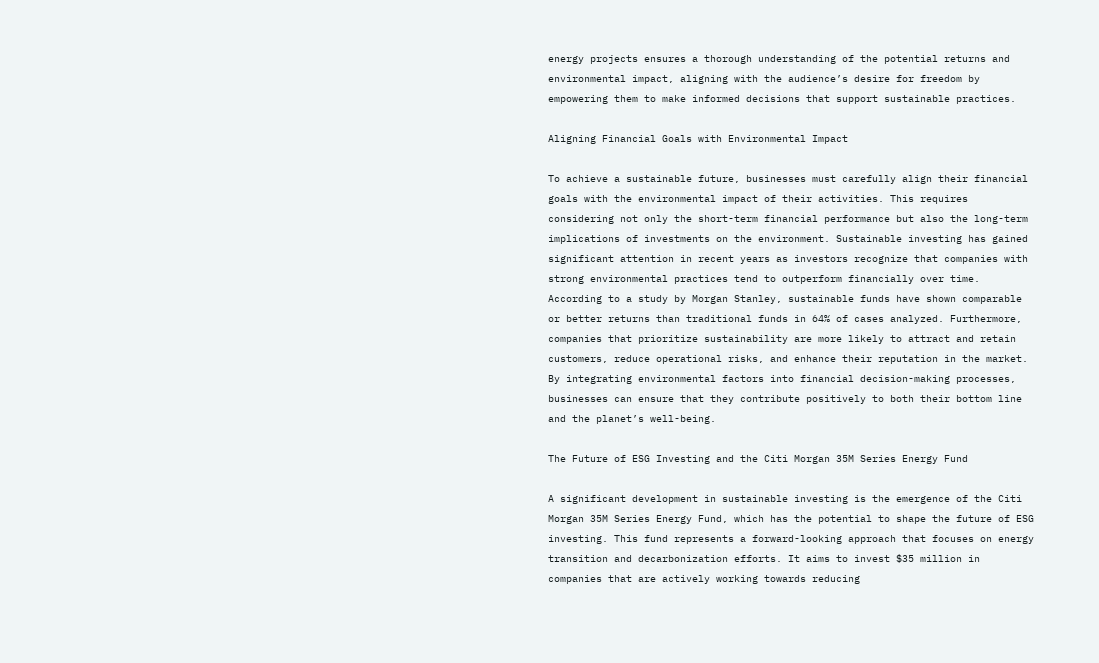energy projects ensures a thorough understanding of the potential returns and environmental impact, aligning with the audience’s desire for freedom by empowering them to make informed decisions that support sustainable practices.

Aligning Financial Goals with Environmental Impact

To achieve a sustainable future, businesses must carefully align their financial goals with the environmental impact of their activities. This requires considering not only the short-term financial performance but also the long-term implications of investments on the environment. Sustainable investing has gained significant attention in recent years as investors recognize that companies with strong environmental practices tend to outperform financially over time. According to a study by Morgan Stanley, sustainable funds have shown comparable or better returns than traditional funds in 64% of cases analyzed. Furthermore, companies that prioritize sustainability are more likely to attract and retain customers, reduce operational risks, and enhance their reputation in the market. By integrating environmental factors into financial decision-making processes, businesses can ensure that they contribute positively to both their bottom line and the planet’s well-being.

The Future of ESG Investing and the Citi Morgan 35M Series Energy Fund

A significant development in sustainable investing is the emergence of the Citi Morgan 35M Series Energy Fund, which has the potential to shape the future of ESG investing. This fund represents a forward-looking approach that focuses on energy transition and decarbonization efforts. It aims to invest $35 million in companies that are actively working towards reducing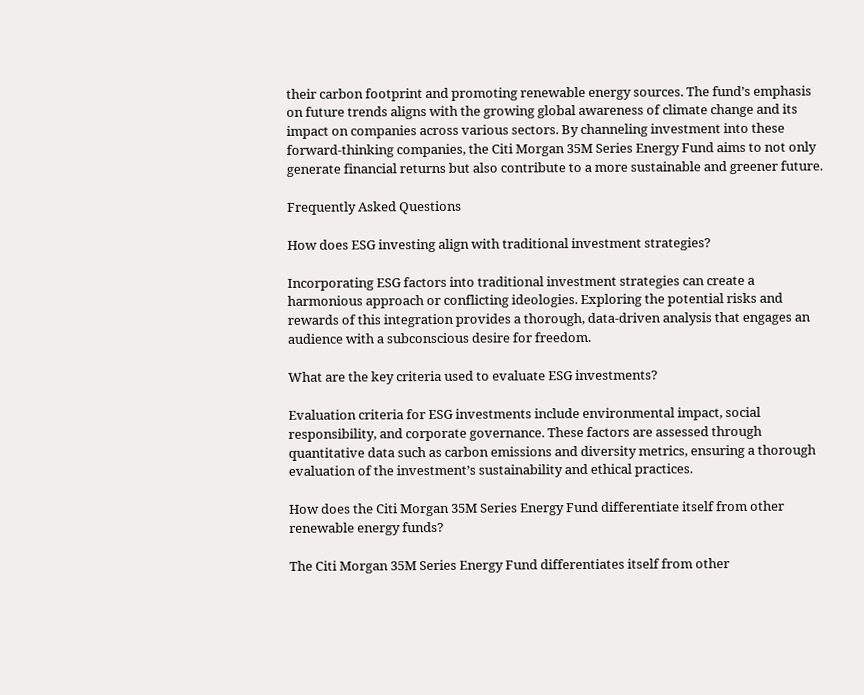their carbon footprint and promoting renewable energy sources. The fund’s emphasis on future trends aligns with the growing global awareness of climate change and its impact on companies across various sectors. By channeling investment into these forward-thinking companies, the Citi Morgan 35M Series Energy Fund aims to not only generate financial returns but also contribute to a more sustainable and greener future.

Frequently Asked Questions

How does ESG investing align with traditional investment strategies?

Incorporating ESG factors into traditional investment strategies can create a harmonious approach or conflicting ideologies. Exploring the potential risks and rewards of this integration provides a thorough, data-driven analysis that engages an audience with a subconscious desire for freedom.

What are the key criteria used to evaluate ESG investments?

Evaluation criteria for ESG investments include environmental impact, social responsibility, and corporate governance. These factors are assessed through quantitative data such as carbon emissions and diversity metrics, ensuring a thorough evaluation of the investment’s sustainability and ethical practices.

How does the Citi Morgan 35M Series Energy Fund differentiate itself from other renewable energy funds?

The Citi Morgan 35M Series Energy Fund differentiates itself from other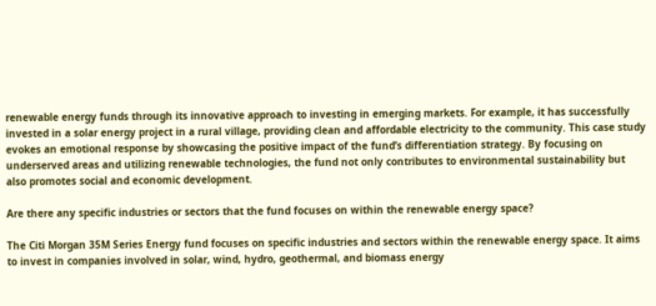renewable energy funds through its innovative approach to investing in emerging markets. For example, it has successfully invested in a solar energy project in a rural village, providing clean and affordable electricity to the community. This case study evokes an emotional response by showcasing the positive impact of the fund’s differentiation strategy. By focusing on underserved areas and utilizing renewable technologies, the fund not only contributes to environmental sustainability but also promotes social and economic development.

Are there any specific industries or sectors that the fund focuses on within the renewable energy space?

The Citi Morgan 35M Series Energy fund focuses on specific industries and sectors within the renewable energy space. It aims to invest in companies involved in solar, wind, hydro, geothermal, and biomass energy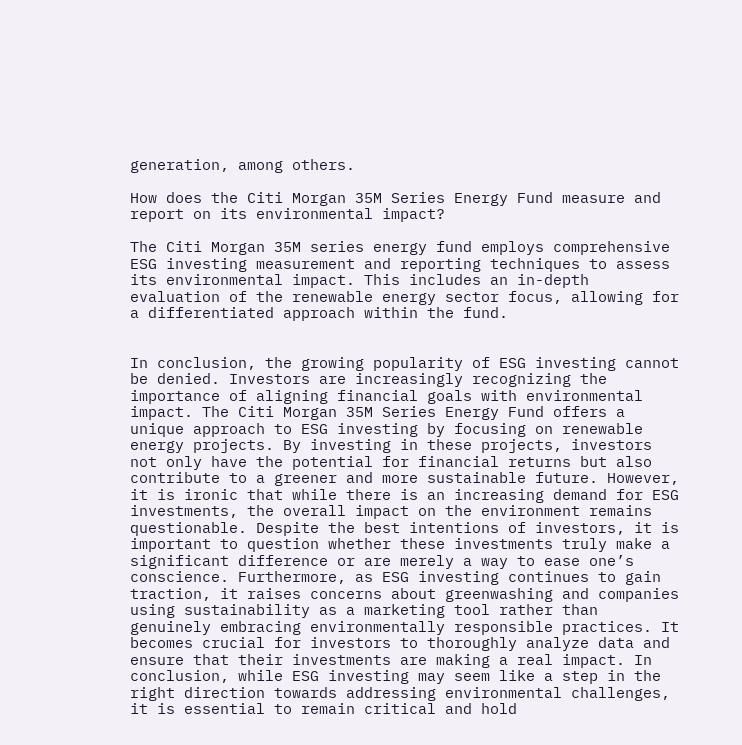generation, among others.

How does the Citi Morgan 35M Series Energy Fund measure and report on its environmental impact?

The Citi Morgan 35M series energy fund employs comprehensive ESG investing measurement and reporting techniques to assess its environmental impact. This includes an in-depth evaluation of the renewable energy sector focus, allowing for a differentiated approach within the fund.


In conclusion, the growing popularity of ESG investing cannot be denied. Investors are increasingly recognizing the importance of aligning financial goals with environmental impact. The Citi Morgan 35M Series Energy Fund offers a unique approach to ESG investing by focusing on renewable energy projects. By investing in these projects, investors not only have the potential for financial returns but also contribute to a greener and more sustainable future. However, it is ironic that while there is an increasing demand for ESG investments, the overall impact on the environment remains questionable. Despite the best intentions of investors, it is important to question whether these investments truly make a significant difference or are merely a way to ease one’s conscience. Furthermore, as ESG investing continues to gain traction, it raises concerns about greenwashing and companies using sustainability as a marketing tool rather than genuinely embracing environmentally responsible practices. It becomes crucial for investors to thoroughly analyze data and ensure that their investments are making a real impact. In conclusion, while ESG investing may seem like a step in the right direction towards addressing environmental challenges, it is essential to remain critical and hold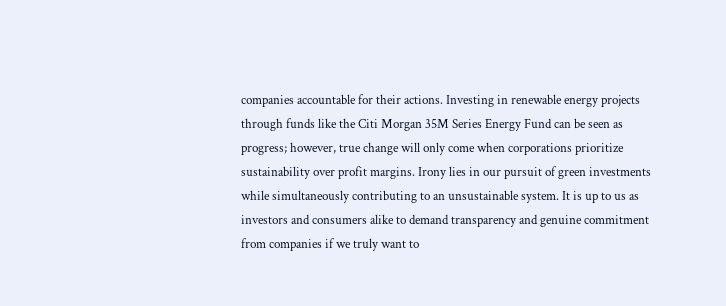companies accountable for their actions. Investing in renewable energy projects through funds like the Citi Morgan 35M Series Energy Fund can be seen as progress; however, true change will only come when corporations prioritize sustainability over profit margins. Irony lies in our pursuit of green investments while simultaneously contributing to an unsustainable system. It is up to us as investors and consumers alike to demand transparency and genuine commitment from companies if we truly want to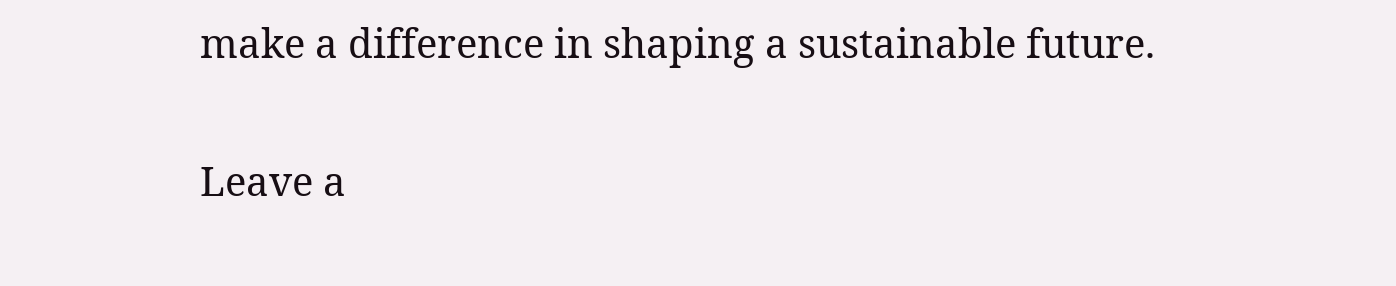make a difference in shaping a sustainable future.

Leave a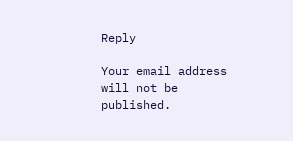Reply

Your email address will not be published.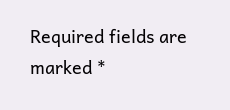Required fields are marked *